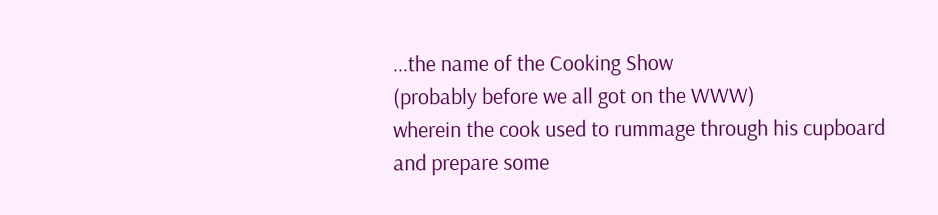...the name of the Cooking Show
(probably before we all got on the WWW)
wherein the cook used to rummage through his cupboard
and prepare some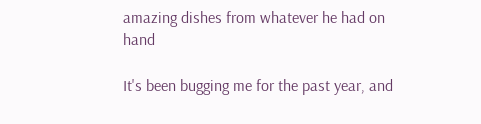amazing dishes from whatever he had on hand

It's been bugging me for the past year, and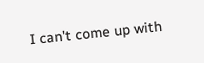I can't come up with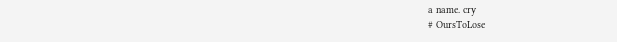a name. cry
# OursToLose